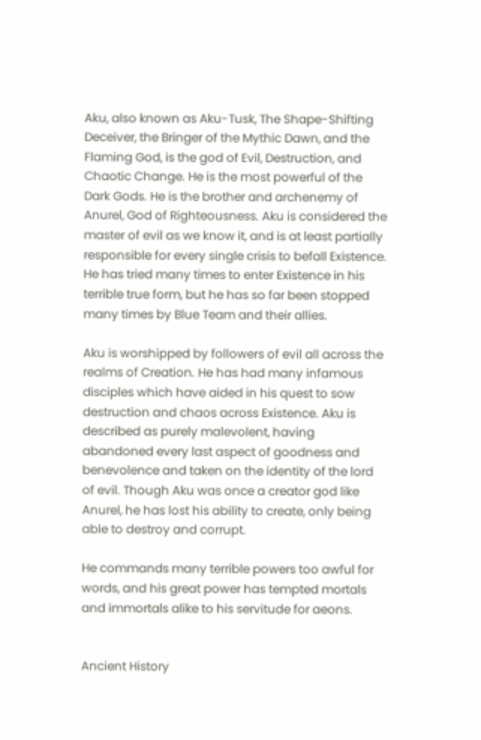Aku, also known as Aku-Tusk, The Shape-Shifting Deceiver, the Bringer of the Mythic Dawn, and the Flaming God, is the god of Evil, Destruction, and Chaotic Change. He is the most powerful of the Dark Gods. He is the brother and archenemy of Anurel, God of Righteousness. Aku is considered the master of evil as we know it, and is at least partially responsible for every single crisis to befall Existence. He has tried many times to enter Existence in his terrible true form, but he has so far been stopped many times by Blue Team and their allies.

Aku is worshipped by followers of evil all across the realms of Creation. He has had many infamous disciples which have aided in his quest to sow destruction and chaos across Existence. Aku is described as purely malevolent, having abandoned every last aspect of goodness and benevolence and taken on the identity of the lord of evil. Though Aku was once a creator god like Anurel, he has lost his ability to create, only being able to destroy and corrupt.

He commands many terrible powers too awful for words, and his great power has tempted mortals and immortals alike to his servitude for aeons.


Ancient History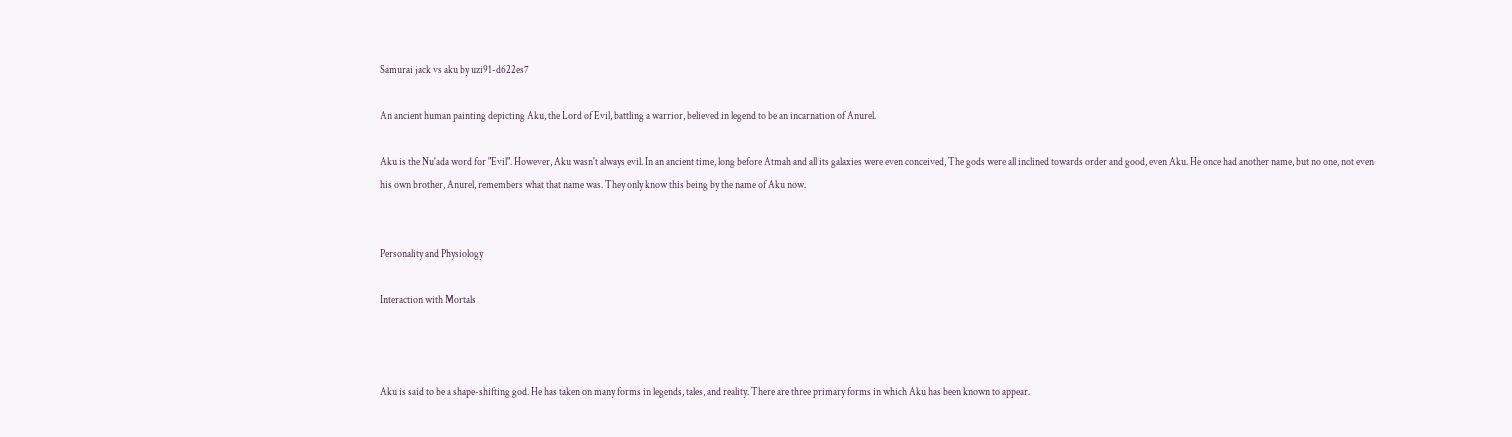Samurai jack vs aku by uzi91-d622es7

An ancient human painting depicting Aku, the Lord of Evil, battling a warrior, believed in legend to be an incarnation of Anurel.

Aku is the Nu'ada word for "Evil". However, Aku wasn't always evil. In an ancient time, long before Atmah and all its galaxies were even conceived, The gods were all inclined towards order and good, even Aku. He once had another name, but no one, not even his own brother, Anurel, remembers what that name was. They only know this being by the name of Aku now.


Personality and Physiology

Interaction with Mortals



Aku is said to be a shape-shifting god. He has taken on many forms in legends, tales, and reality. There are three primary forms in which Aku has been known to appear.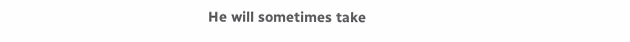He will sometimes take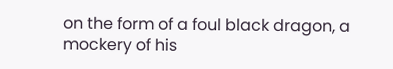on the form of a foul black dragon, a mockery of his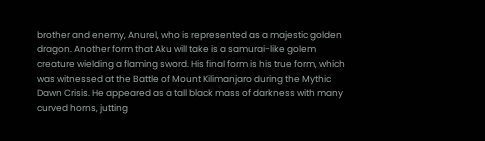brother and enemy, Anurel, who is represented as a majestic golden dragon. Another form that Aku will take is a samurai-like golem creature wielding a flaming sword. His final form is his true form, which was witnessed at the Battle of Mount Kilimanjaro during the Mythic Dawn Crisis. He appeared as a tall black mass of darkness with many curved horns, jutting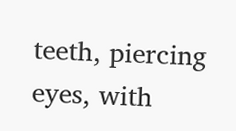teeth, piercing eyes, with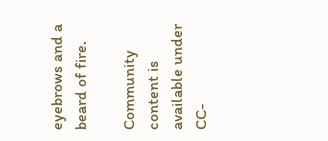eyebrows and a beard of fire.

Community content is available under CC-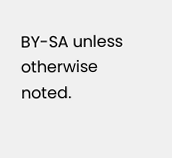BY-SA unless otherwise noted.